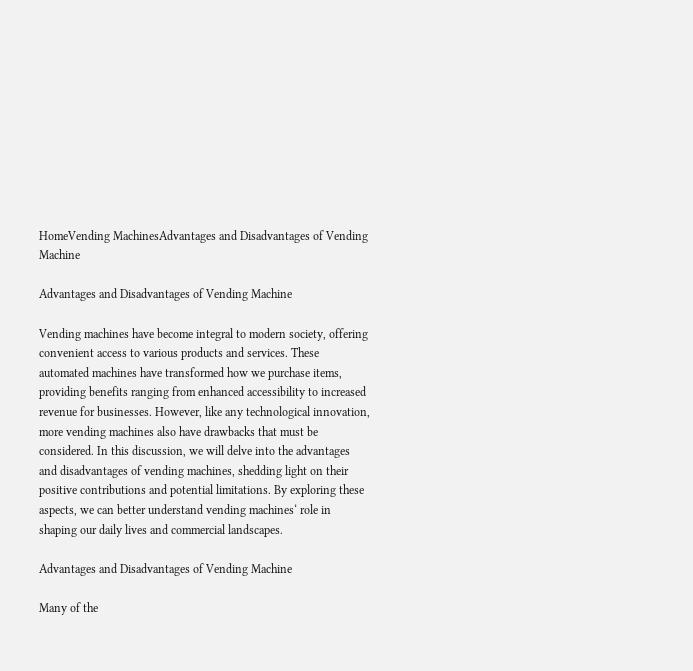HomeVending MachinesAdvantages and Disadvantages of Vending Machine

Advantages and Disadvantages of Vending Machine

Vending machines have become integral to modern society, offering convenient access to various products and services. These automated machines have transformed how we purchase items, providing benefits ranging from enhanced accessibility to increased revenue for businesses. However, like any technological innovation, more vending machines also have drawbacks that must be considered. In this discussion, we will delve into the advantages and disadvantages of vending machines, shedding light on their positive contributions and potential limitations. By exploring these aspects, we can better understand vending machines‘ role in shaping our daily lives and commercial landscapes.

Advantages and Disadvantages of Vending Machine

Many of the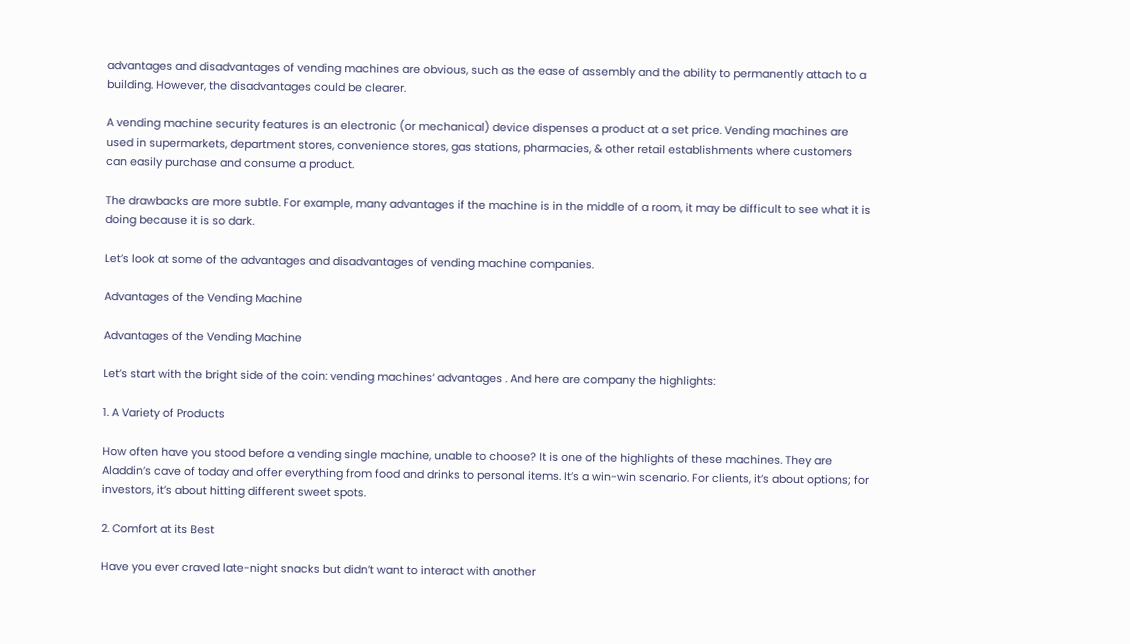advantages and disadvantages of vending machines are obvious, such as the ease of assembly and the ability to permanently attach to a building. However, the disadvantages could be clearer.

A vending machine security features is an electronic (or mechanical) device dispenses a product at a set price. Vending machines are used in supermarkets, department stores, convenience stores, gas stations, pharmacies, & other retail establishments where customers can easily purchase and consume a product.

The drawbacks are more subtle. For example, many advantages if the machine is in the middle of a room, it may be difficult to see what it is doing because it is so dark.

Let’s look at some of the advantages and disadvantages of vending machine companies.

Advantages of the Vending Machine

Advantages of the Vending Machine

Let’s start with the bright side of the coin: vending machines‘ advantages . And here are company the highlights:

1. A Variety of Products

How often have you stood before a vending single machine, unable to choose? It is one of the highlights of these machines. They are Aladdin’s cave of today and offer everything from food and drinks to personal items. It’s a win-win scenario. For clients, it’s about options; for investors, it’s about hitting different sweet spots.

2. Comfort at its Best

Have you ever craved late-night snacks but didn’t want to interact with another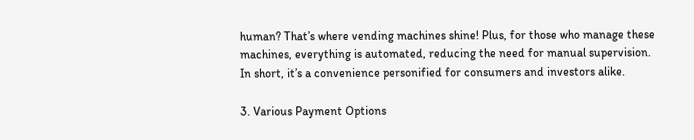human? That’s where vending machines shine! Plus, for those who manage these machines, everything is automated, reducing the need for manual supervision. In short, it’s a convenience personified for consumers and investors alike.

3. Various Payment Options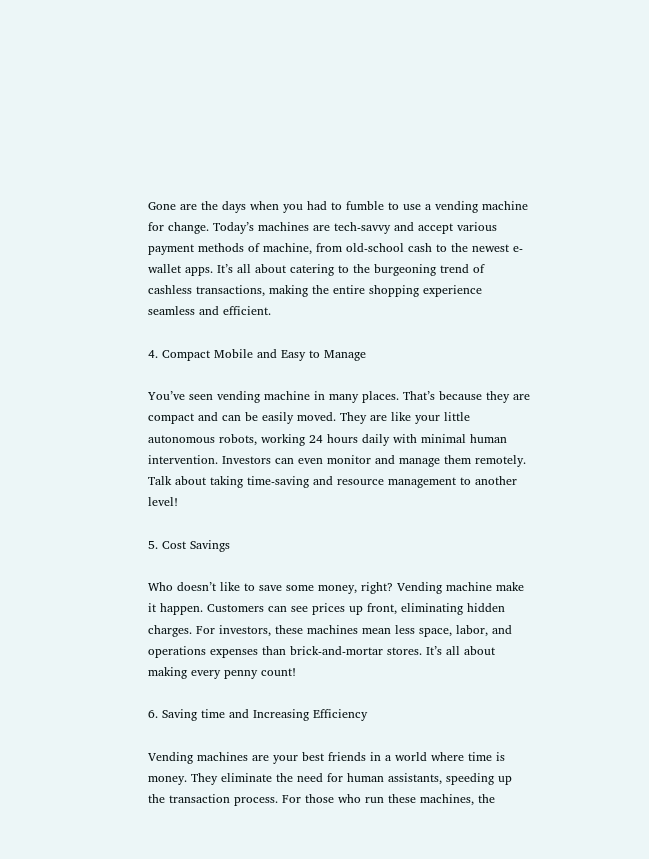Gone are the days when you had to fumble to use a vending machine for change. Today’s machines are tech-savvy and accept various payment methods of machine, from old-school cash to the newest e-wallet apps. It’s all about catering to the burgeoning trend of cashless transactions, making the entire shopping experience seamless and efficient.

4. Compact Mobile and Easy to Manage

You’ve seen vending machine in many places. That’s because they are compact and can be easily moved. They are like your little autonomous robots, working 24 hours daily with minimal human intervention. Investors can even monitor and manage them remotely. Talk about taking time-saving and resource management to another level!

5. Cost Savings

Who doesn’t like to save some money, right? Vending machine make it happen. Customers can see prices up front, eliminating hidden charges. For investors, these machines mean less space, labor, and operations expenses than brick-and-mortar stores. It’s all about making every penny count!

6. Saving time and Increasing Efficiency

Vending machines are your best friends in a world where time is money. They eliminate the need for human assistants, speeding up the transaction process. For those who run these machines, the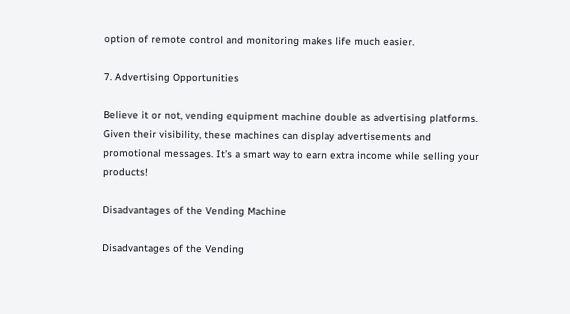option of remote control and monitoring makes life much easier.

7. Advertising Opportunities

Believe it or not, vending equipment machine double as advertising platforms. Given their visibility, these machines can display advertisements and promotional messages. It’s a smart way to earn extra income while selling your products!

Disadvantages of the Vending Machine

Disadvantages of the Vending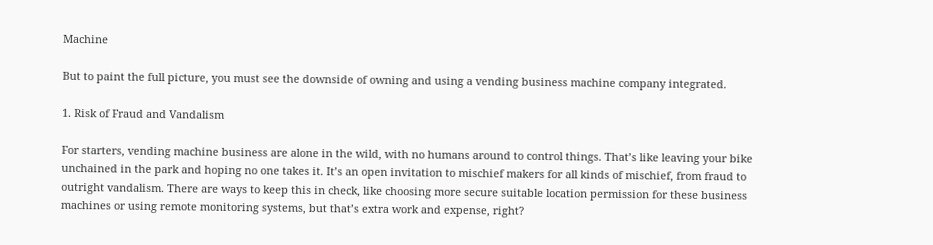Machine

But to paint the full picture, you must see the downside of owning and using a vending business machine company integrated.

1. Risk of Fraud and Vandalism

For starters, vending machine business are alone in the wild, with no humans around to control things. That’s like leaving your bike unchained in the park and hoping no one takes it. It’s an open invitation to mischief makers for all kinds of mischief, from fraud to outright vandalism. There are ways to keep this in check, like choosing more secure suitable location permission for these business machines or using remote monitoring systems, but that’s extra work and expense, right?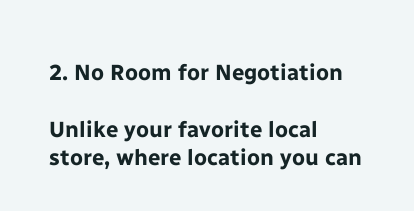2. No Room for Negotiation

Unlike your favorite local store, where location you can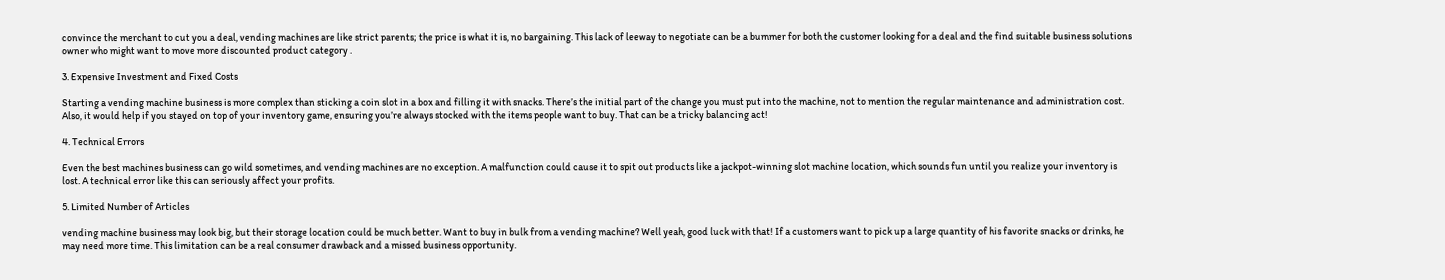convince the merchant to cut you a deal, vending machines are like strict parents; the price is what it is, no bargaining. This lack of leeway to negotiate can be a bummer for both the customer looking for a deal and the find suitable business solutions owner who might want to move more discounted product category .

3. Expensive Investment and Fixed Costs

Starting a vending machine business is more complex than sticking a coin slot in a box and filling it with snacks. There’s the initial part of the change you must put into the machine, not to mention the regular maintenance and administration cost. Also, it would help if you stayed on top of your inventory game, ensuring you’re always stocked with the items people want to buy. That can be a tricky balancing act!

4. Technical Errors

Even the best machines business can go wild sometimes, and vending machines are no exception. A malfunction could cause it to spit out products like a jackpot-winning slot machine location, which sounds fun until you realize your inventory is lost. A technical error like this can seriously affect your profits.

5. Limited Number of Articles

vending machine business may look big, but their storage location could be much better. Want to buy in bulk from a vending machine? Well yeah, good luck with that! If a customers want to pick up a large quantity of his favorite snacks or drinks, he may need more time. This limitation can be a real consumer drawback and a missed business opportunity.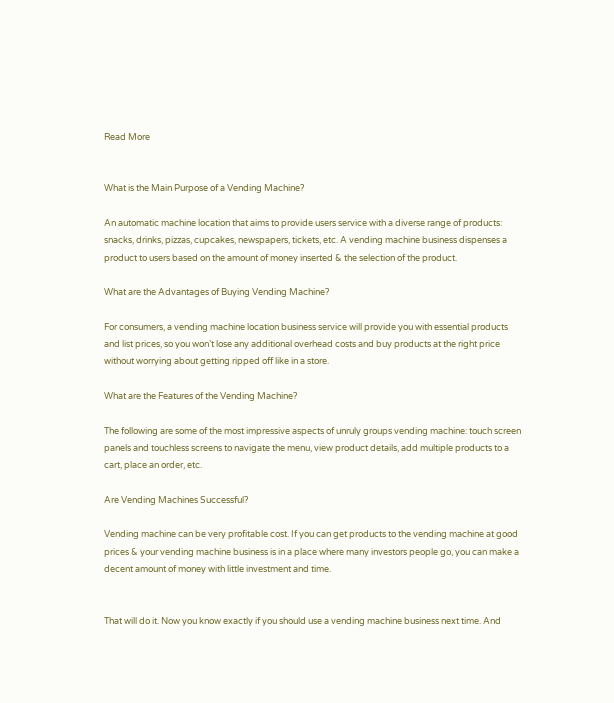Read More


What is the Main Purpose of a Vending Machine?

An automatic machine location that aims to provide users service with a diverse range of products: snacks, drinks, pizzas, cupcakes, newspapers, tickets, etc. A vending machine business dispenses a product to users based on the amount of money inserted & the selection of the product.

What are the Advantages of Buying Vending Machine?

For consumers, a vending machine location business service will provide you with essential products and list prices, so you won’t lose any additional overhead costs and buy products at the right price without worrying about getting ripped off like in a store.

What are the Features of the Vending Machine?

The following are some of the most impressive aspects of unruly groups vending machine: touch screen panels and touchless screens to navigate the menu, view product details, add multiple products to a cart, place an order, etc.

Are Vending Machines Successful?

Vending machine can be very profitable cost. If you can get products to the vending machine at good prices & your vending machine business is in a place where many investors people go, you can make a decent amount of money with little investment and time.


That will do it. Now you know exactly if you should use a vending machine business next time. And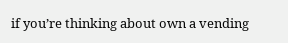if you’re thinking about own a vending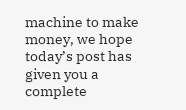machine to make money, we hope today’s post has given you a complete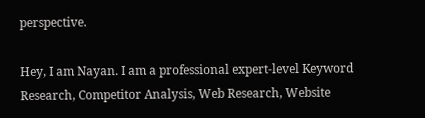perspective.

Hey, I am Nayan. I am a professional expert-level Keyword Research, Competitor Analysis, Web Research, Website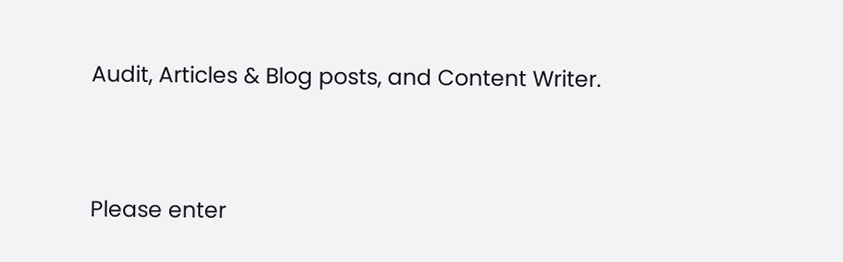Audit, Articles & Blog posts, and Content Writer.


Please enter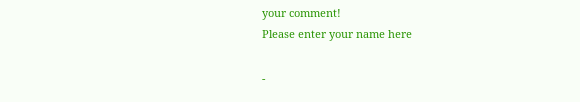your comment!
Please enter your name here

-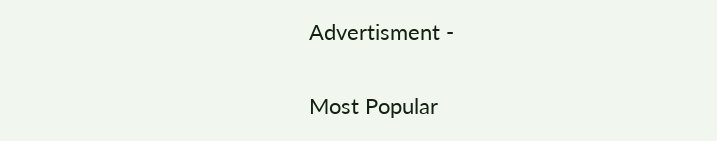Advertisment -

Most Popular